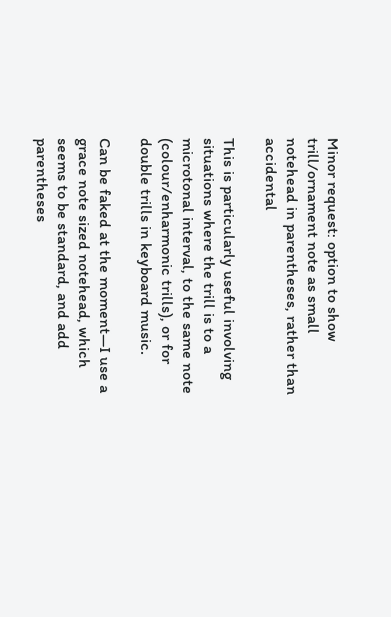Minor request: option to show trill/ornament note as small notehead in parentheses, rather than accidental

This is particularly useful involving situations where the trill is to a microtonal interval, to the same note (colour/enharmonic trills), or for double trills in keyboard music.

Can be faked at the moment—I use a grace note sized notehead, which seems to be standard, and add parentheses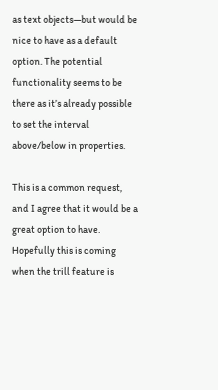as text objects—but would be nice to have as a default option. The potential functionality seems to be there as it’s already possible to set the interval above/below in properties.

This is a common request, and I agree that it would be a great option to have. Hopefully this is coming when the trill feature is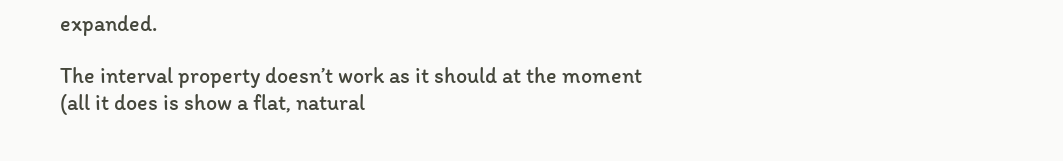expanded.

The interval property doesn’t work as it should at the moment (all it does is show a flat, natural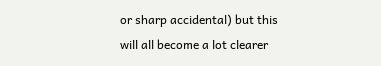or sharp accidental) but this will all become a lot clearer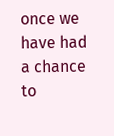once we have had a chance to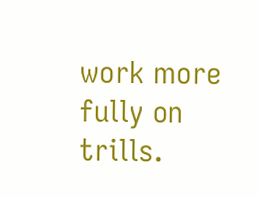work more fully on trills.